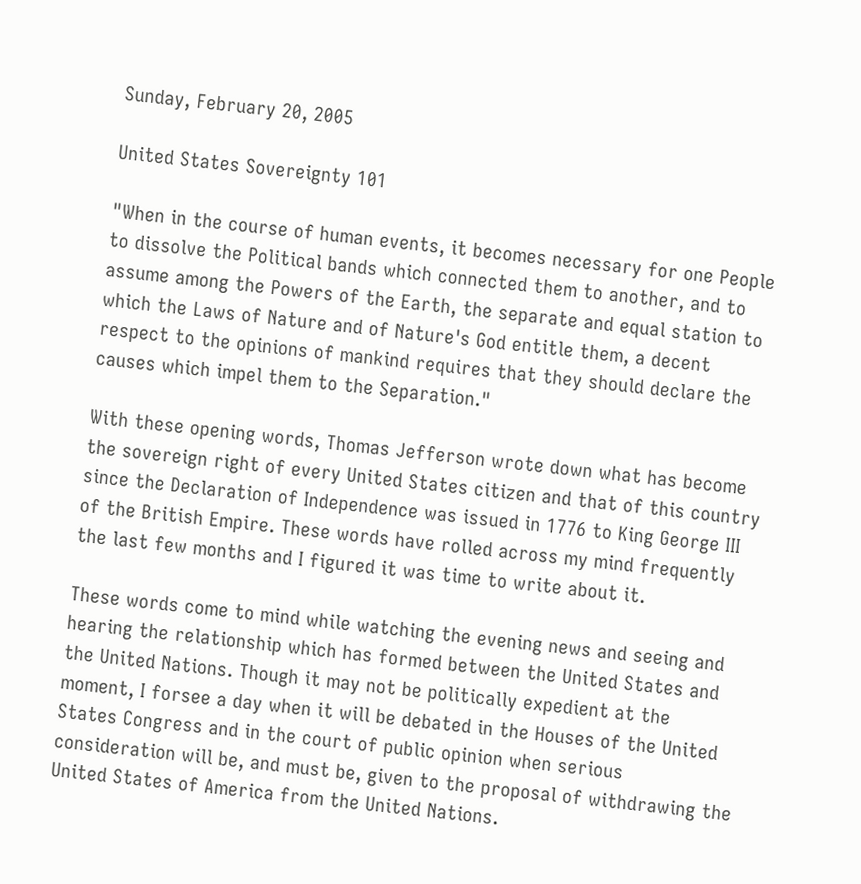Sunday, February 20, 2005

United States Sovereignty 101

"When in the course of human events, it becomes necessary for one People to dissolve the Political bands which connected them to another, and to assume among the Powers of the Earth, the separate and equal station to which the Laws of Nature and of Nature's God entitle them, a decent respect to the opinions of mankind requires that they should declare the causes which impel them to the Separation."

With these opening words, Thomas Jefferson wrote down what has become the sovereign right of every United States citizen and that of this country since the Declaration of Independence was issued in 1776 to King George III of the British Empire. These words have rolled across my mind frequently the last few months and I figured it was time to write about it.

These words come to mind while watching the evening news and seeing and hearing the relationship which has formed between the United States and the United Nations. Though it may not be politically expedient at the moment, I forsee a day when it will be debated in the Houses of the United States Congress and in the court of public opinion when serious consideration will be, and must be, given to the proposal of withdrawing the United States of America from the United Nations.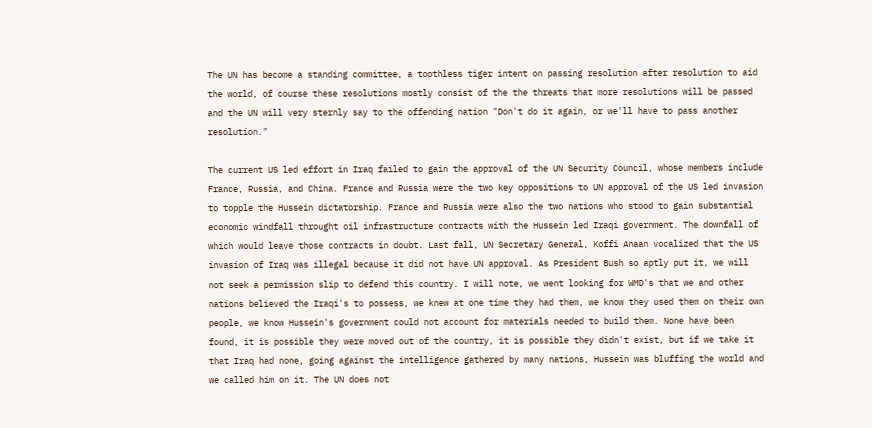The UN has become a standing committee, a toothless tiger intent on passing resolution after resolution to aid the world, of course these resolutions mostly consist of the the threats that more resolutions will be passed and the UN will very sternly say to the offending nation "Don't do it again, or we'll have to pass another resolution."

The current US led effort in Iraq failed to gain the approval of the UN Security Council, whose members include France, Russia, and China. France and Russia were the two key oppositions to UN approval of the US led invasion to topple the Hussein dictatorship. France and Russia were also the two nations who stood to gain substantial economic windfall throught oil infrastructure contracts with the Hussein led Iraqi government. The downfall of which would leave those contracts in doubt. Last fall, UN Secretary General, Koffi Anaan vocalized that the US invasion of Iraq was illegal because it did not have UN approval. As President Bush so aptly put it, we will not seek a permission slip to defend this country. I will note, we went looking for WMD's that we and other nations believed the Iraqi's to possess, we knew at one time they had them, we know they used them on their own people, we know Hussein's government could not account for materials needed to build them. None have been found, it is possible they were moved out of the country, it is possible they didn't exist, but if we take it that Iraq had none, going against the intelligence gathered by many nations, Hussein was bluffing the world and we called him on it. The UN does not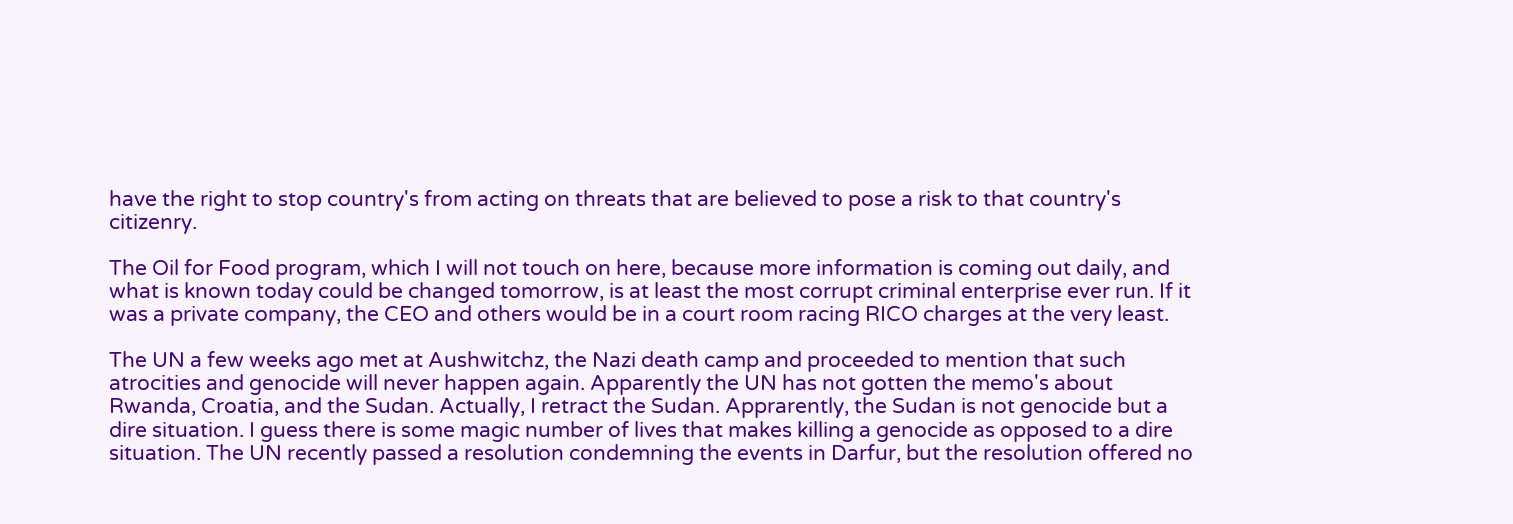have the right to stop country's from acting on threats that are believed to pose a risk to that country's citizenry.

The Oil for Food program, which I will not touch on here, because more information is coming out daily, and what is known today could be changed tomorrow, is at least the most corrupt criminal enterprise ever run. If it was a private company, the CEO and others would be in a court room racing RICO charges at the very least.

The UN a few weeks ago met at Aushwitchz, the Nazi death camp and proceeded to mention that such atrocities and genocide will never happen again. Apparently the UN has not gotten the memo's about Rwanda, Croatia, and the Sudan. Actually, I retract the Sudan. Apprarently, the Sudan is not genocide but a dire situation. I guess there is some magic number of lives that makes killing a genocide as opposed to a dire situation. The UN recently passed a resolution condemning the events in Darfur, but the resolution offered no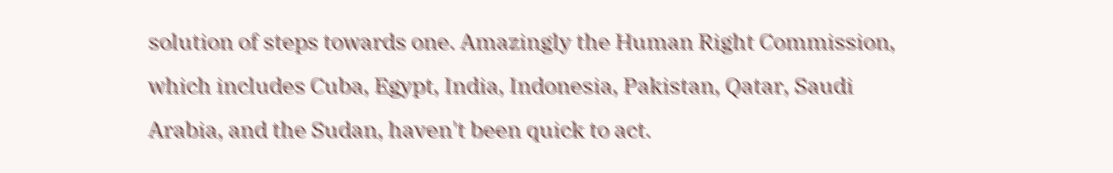solution of steps towards one. Amazingly the Human Right Commission, which includes Cuba, Egypt, India, Indonesia, Pakistan, Qatar, Saudi Arabia, and the Sudan, haven't been quick to act.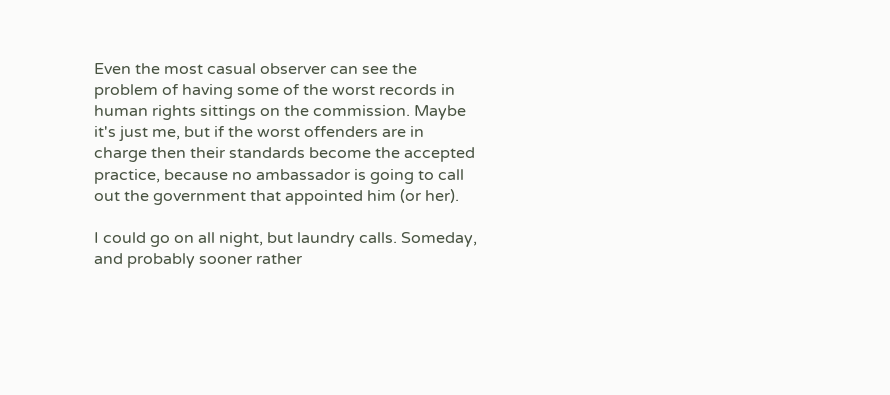Even the most casual observer can see the problem of having some of the worst records in human rights sittings on the commission. Maybe it's just me, but if the worst offenders are in charge then their standards become the accepted practice, because no ambassador is going to call out the government that appointed him (or her).

I could go on all night, but laundry calls. Someday, and probably sooner rather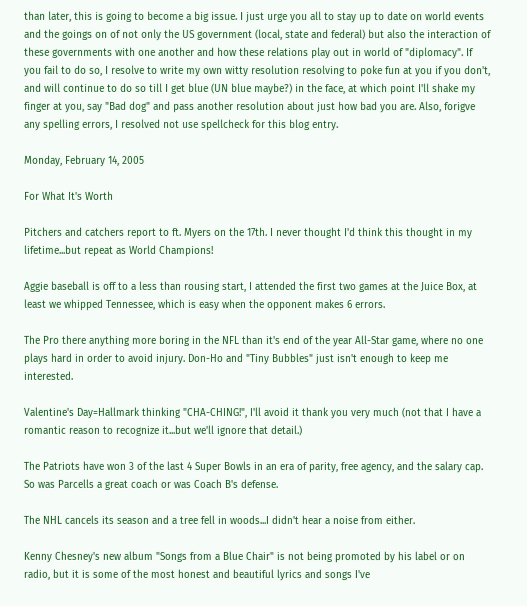than later, this is going to become a big issue. I just urge you all to stay up to date on world events and the goings on of not only the US government (local, state and federal) but also the interaction of these governments with one another and how these relations play out in world of "diplomacy". If you fail to do so, I resolve to write my own witty resolution resolving to poke fun at you if you don't, and will continue to do so till I get blue (UN blue maybe?) in the face, at which point I'll shake my finger at you, say "Bad dog" and pass another resolution about just how bad you are. Also, forigve any spelling errors, I resolved not use spellcheck for this blog entry.

Monday, February 14, 2005

For What It's Worth

Pitchers and catchers report to ft. Myers on the 17th. I never thought I'd think this thought in my lifetime...but repeat as World Champions!

Aggie baseball is off to a less than rousing start, I attended the first two games at the Juice Box, at least we whipped Tennessee, which is easy when the opponent makes 6 errors.

The Pro there anything more boring in the NFL than it's end of the year All-Star game, where no one plays hard in order to avoid injury. Don-Ho and "Tiny Bubbles" just isn't enough to keep me interested.

Valentine's Day=Hallmark thinking "CHA-CHING!", I'll avoid it thank you very much (not that I have a romantic reason to recognize it...but we'll ignore that detail.)

The Patriots have won 3 of the last 4 Super Bowls in an era of parity, free agency, and the salary cap. So was Parcells a great coach or was Coach B's defense.

The NHL cancels its season and a tree fell in woods...I didn't hear a noise from either.

Kenny Chesney's new album "Songs from a Blue Chair" is not being promoted by his label or on radio, but it is some of the most honest and beautiful lyrics and songs I've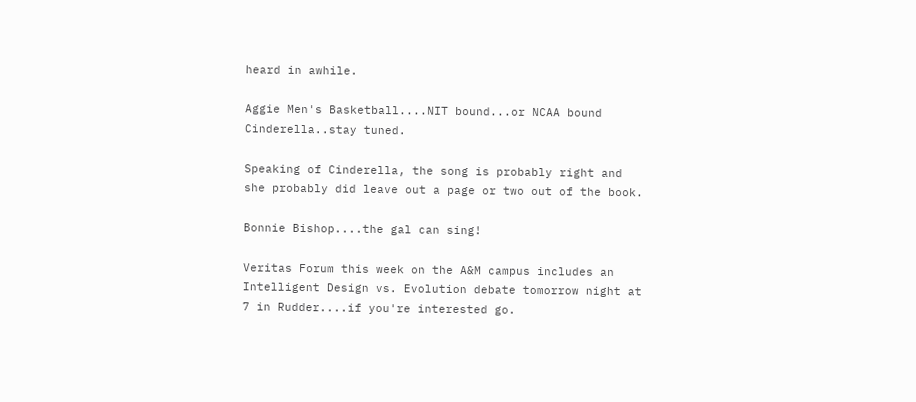heard in awhile.

Aggie Men's Basketball....NIT bound...or NCAA bound Cinderella..stay tuned.

Speaking of Cinderella, the song is probably right and she probably did leave out a page or two out of the book.

Bonnie Bishop....the gal can sing!

Veritas Forum this week on the A&M campus includes an Intelligent Design vs. Evolution debate tomorrow night at 7 in Rudder....if you're interested go.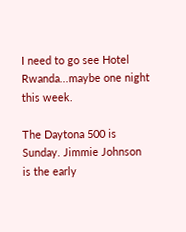I need to go see Hotel Rwanda...maybe one night this week.

The Daytona 500 is Sunday. Jimmie Johnson is the early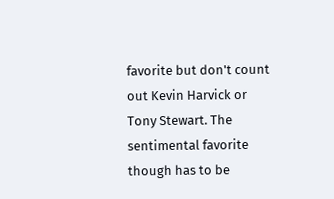favorite but don't count out Kevin Harvick or Tony Stewart. The sentimental favorite though has to be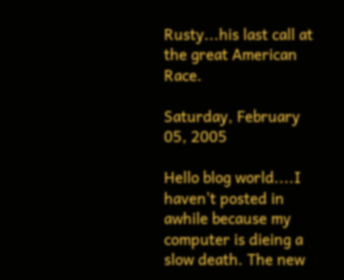Rusty...his last call at the great American Race.

Saturday, February 05, 2005

Hello blog world....I haven't posted in awhile because my computer is dieing a slow death. The new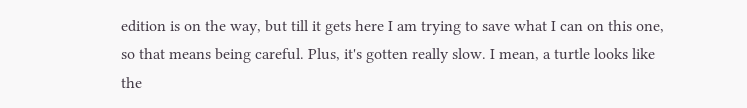edition is on the way, but till it gets here I am trying to save what I can on this one, so that means being careful. Plus, it's gotten really slow. I mean, a turtle looks like the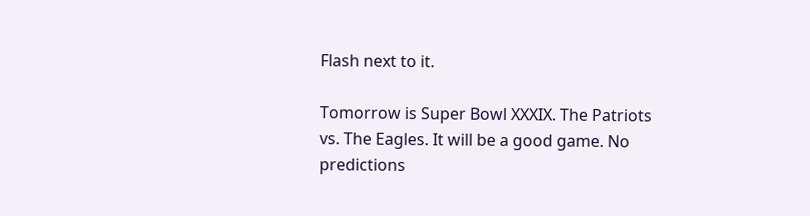Flash next to it.

Tomorrow is Super Bowl XXXIX. The Patriots vs. The Eagles. It will be a good game. No predictions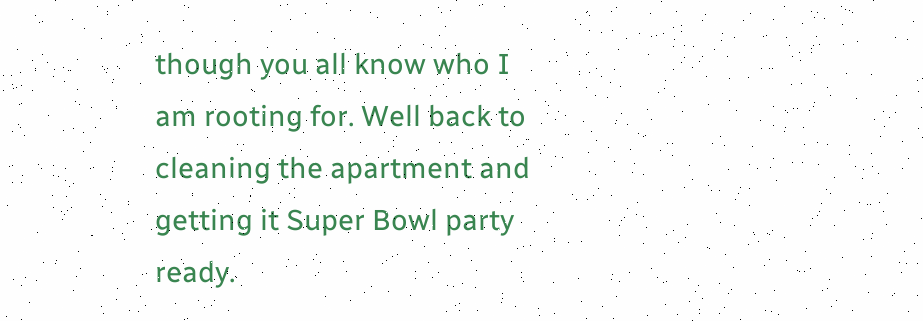though you all know who I am rooting for. Well back to cleaning the apartment and getting it Super Bowl party ready.